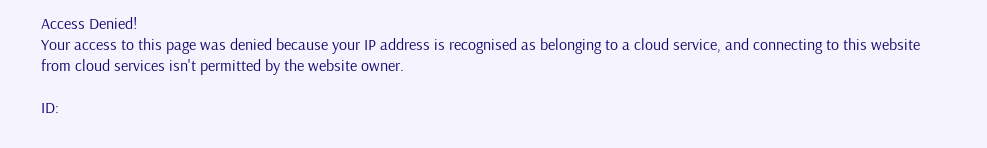Access Denied!
Your access to this page was denied because your IP address is recognised as belonging to a cloud service, and connecting to this website from cloud services isn't permitted by the website owner.

ID: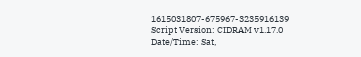1615031807-675967-3235916139
Script Version: CIDRAM v1.17.0
Date/Time: Sat,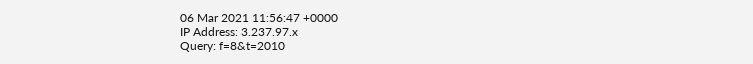06 Mar 2021 11:56:47 +0000
IP Address: 3.237.97.x
Query: f=8&t=2010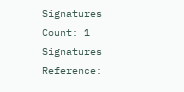Signatures Count: 1
Signatures Reference: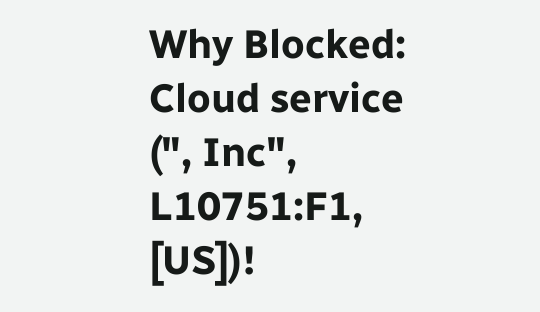Why Blocked: Cloud service (", Inc", L10751:F1, [US])!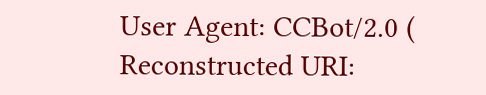User Agent: CCBot/2.0 (
Reconstructed URI: